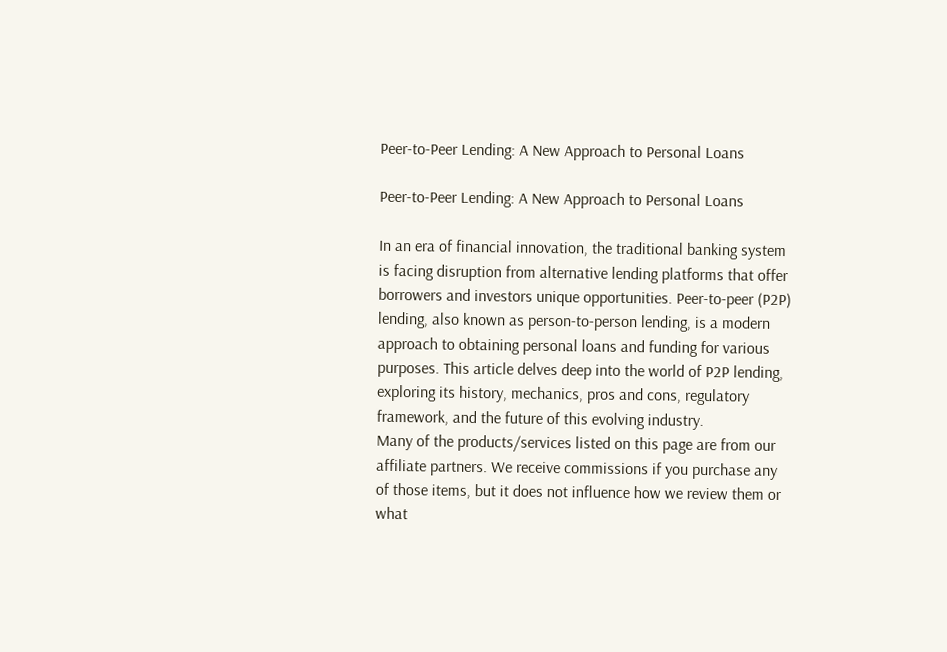Peer-to-Peer Lending: A New Approach to Personal Loans

Peer-to-Peer Lending: A New Approach to Personal Loans

In an era of financial innovation, the traditional banking system is facing disruption from alternative lending platforms that offer borrowers and investors unique opportunities. Peer-to-peer (P2P) lending, also known as person-to-person lending, is a modern approach to obtaining personal loans and funding for various purposes. This article delves deep into the world of P2P lending, exploring its history, mechanics, pros and cons, regulatory framework, and the future of this evolving industry.
Many of the products/services listed on this page are from our affiliate partners. We receive commissions if you purchase any of those items, but it does not influence how we review them or what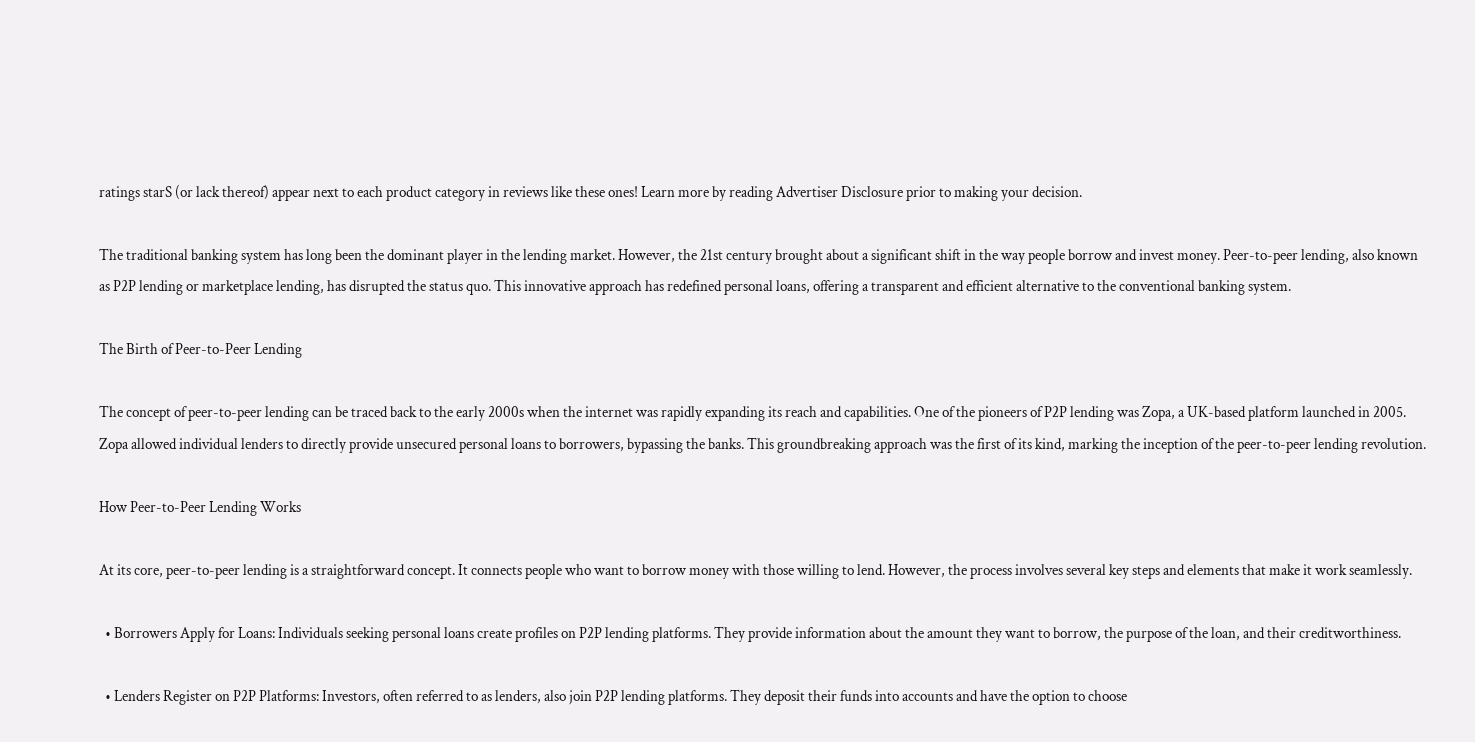ratings starS (or lack thereof) appear next to each product category in reviews like these ones! Learn more by reading Advertiser Disclosure prior to making your decision.

The traditional banking system has long been the dominant player in the lending market. However, the 21st century brought about a significant shift in the way people borrow and invest money. Peer-to-peer lending, also known as P2P lending or marketplace lending, has disrupted the status quo. This innovative approach has redefined personal loans, offering a transparent and efficient alternative to the conventional banking system.

The Birth of Peer-to-Peer Lending

The concept of peer-to-peer lending can be traced back to the early 2000s when the internet was rapidly expanding its reach and capabilities. One of the pioneers of P2P lending was Zopa, a UK-based platform launched in 2005. Zopa allowed individual lenders to directly provide unsecured personal loans to borrowers, bypassing the banks. This groundbreaking approach was the first of its kind, marking the inception of the peer-to-peer lending revolution.

How Peer-to-Peer Lending Works

At its core, peer-to-peer lending is a straightforward concept. It connects people who want to borrow money with those willing to lend. However, the process involves several key steps and elements that make it work seamlessly.

  • Borrowers Apply for Loans: Individuals seeking personal loans create profiles on P2P lending platforms. They provide information about the amount they want to borrow, the purpose of the loan, and their creditworthiness.

  • Lenders Register on P2P Platforms: Investors, often referred to as lenders, also join P2P lending platforms. They deposit their funds into accounts and have the option to choose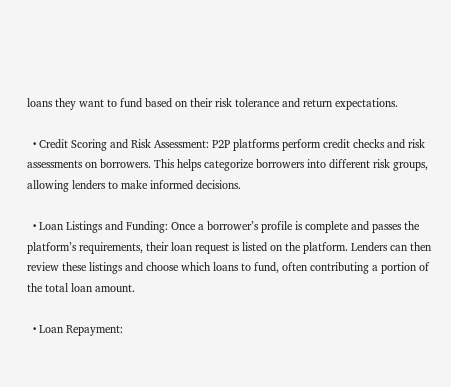loans they want to fund based on their risk tolerance and return expectations.

  • Credit Scoring and Risk Assessment: P2P platforms perform credit checks and risk assessments on borrowers. This helps categorize borrowers into different risk groups, allowing lenders to make informed decisions.

  • Loan Listings and Funding: Once a borrower’s profile is complete and passes the platform’s requirements, their loan request is listed on the platform. Lenders can then review these listings and choose which loans to fund, often contributing a portion of the total loan amount.

  • Loan Repayment: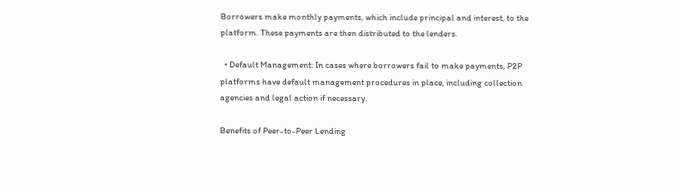Borrowers make monthly payments, which include principal and interest, to the platform. These payments are then distributed to the lenders.

  • Default Management: In cases where borrowers fail to make payments, P2P platforms have default management procedures in place, including collection agencies and legal action if necessary.

Benefits of Peer-to-Peer Lending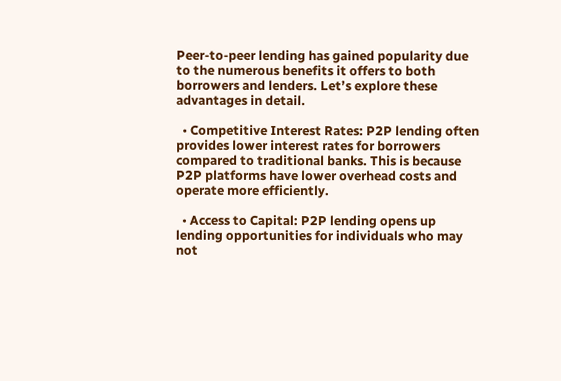Peer-to-peer lending has gained popularity due to the numerous benefits it offers to both borrowers and lenders. Let’s explore these advantages in detail.

  • Competitive Interest Rates: P2P lending often provides lower interest rates for borrowers compared to traditional banks. This is because P2P platforms have lower overhead costs and operate more efficiently.

  • Access to Capital: P2P lending opens up lending opportunities for individuals who may not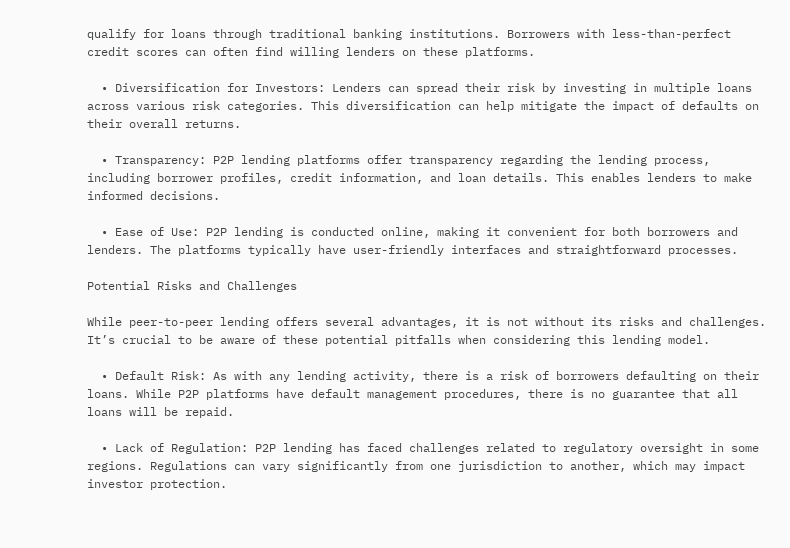qualify for loans through traditional banking institutions. Borrowers with less-than-perfect credit scores can often find willing lenders on these platforms.

  • Diversification for Investors: Lenders can spread their risk by investing in multiple loans across various risk categories. This diversification can help mitigate the impact of defaults on their overall returns.

  • Transparency: P2P lending platforms offer transparency regarding the lending process, including borrower profiles, credit information, and loan details. This enables lenders to make informed decisions.

  • Ease of Use: P2P lending is conducted online, making it convenient for both borrowers and lenders. The platforms typically have user-friendly interfaces and straightforward processes.

Potential Risks and Challenges

While peer-to-peer lending offers several advantages, it is not without its risks and challenges. It’s crucial to be aware of these potential pitfalls when considering this lending model.

  • Default Risk: As with any lending activity, there is a risk of borrowers defaulting on their loans. While P2P platforms have default management procedures, there is no guarantee that all loans will be repaid.

  • Lack of Regulation: P2P lending has faced challenges related to regulatory oversight in some regions. Regulations can vary significantly from one jurisdiction to another, which may impact investor protection.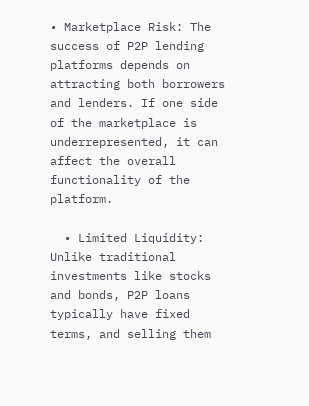• Marketplace Risk: The success of P2P lending platforms depends on attracting both borrowers and lenders. If one side of the marketplace is underrepresented, it can affect the overall functionality of the platform.

  • Limited Liquidity: Unlike traditional investments like stocks and bonds, P2P loans typically have fixed terms, and selling them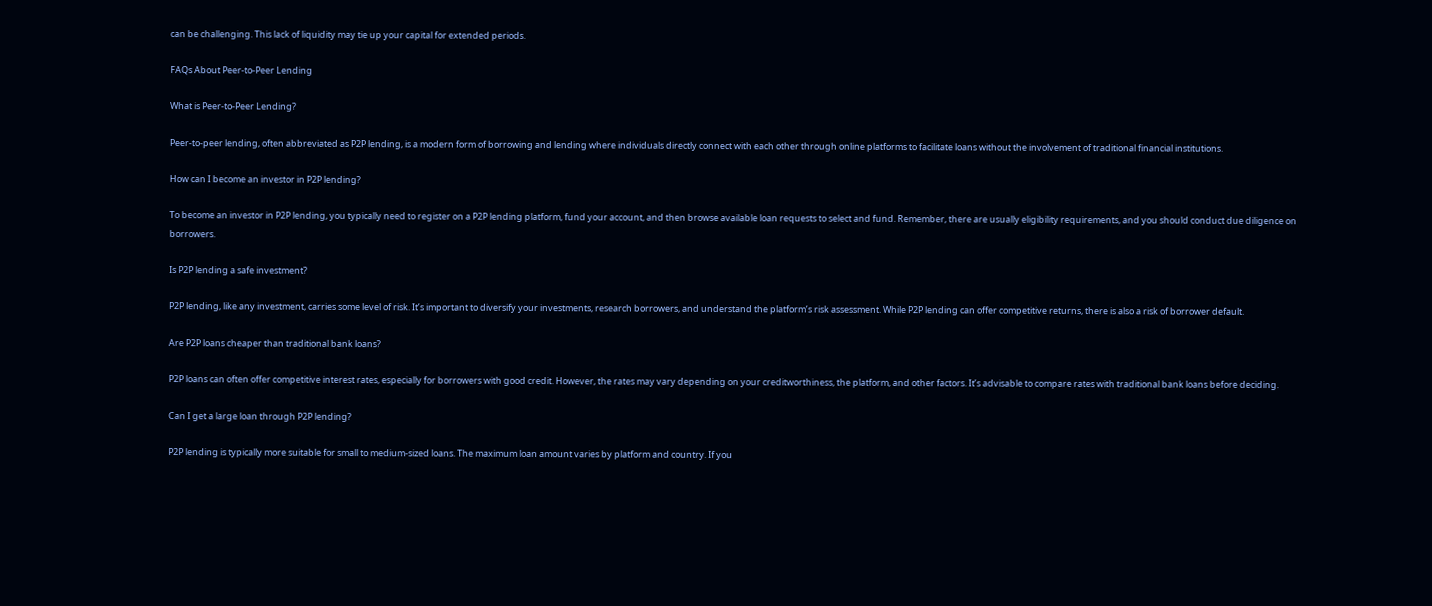can be challenging. This lack of liquidity may tie up your capital for extended periods.

FAQs About Peer-to-Peer Lending

What is Peer-to-Peer Lending?

Peer-to-peer lending, often abbreviated as P2P lending, is a modern form of borrowing and lending where individuals directly connect with each other through online platforms to facilitate loans without the involvement of traditional financial institutions.

How can I become an investor in P2P lending?

To become an investor in P2P lending, you typically need to register on a P2P lending platform, fund your account, and then browse available loan requests to select and fund. Remember, there are usually eligibility requirements, and you should conduct due diligence on borrowers.

Is P2P lending a safe investment?

P2P lending, like any investment, carries some level of risk. It’s important to diversify your investments, research borrowers, and understand the platform’s risk assessment. While P2P lending can offer competitive returns, there is also a risk of borrower default.

Are P2P loans cheaper than traditional bank loans?

P2P loans can often offer competitive interest rates, especially for borrowers with good credit. However, the rates may vary depending on your creditworthiness, the platform, and other factors. It’s advisable to compare rates with traditional bank loans before deciding.

Can I get a large loan through P2P lending?

P2P lending is typically more suitable for small to medium-sized loans. The maximum loan amount varies by platform and country. If you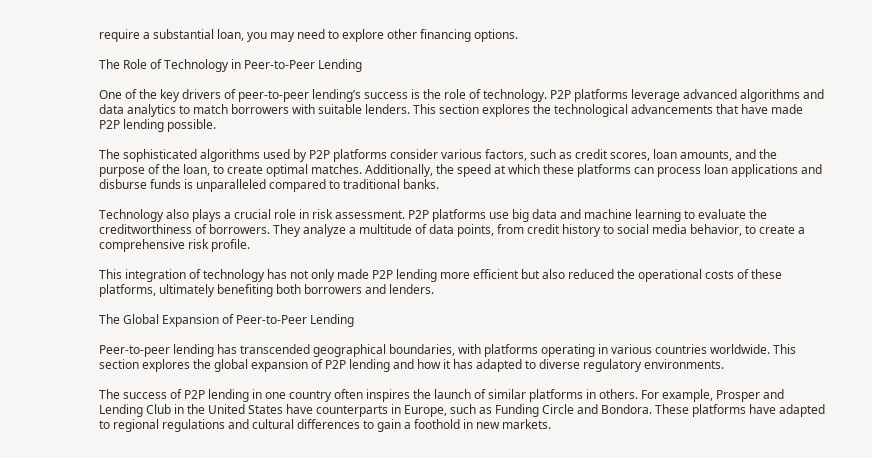require a substantial loan, you may need to explore other financing options.

The Role of Technology in Peer-to-Peer Lending

One of the key drivers of peer-to-peer lending’s success is the role of technology. P2P platforms leverage advanced algorithms and data analytics to match borrowers with suitable lenders. This section explores the technological advancements that have made P2P lending possible.

The sophisticated algorithms used by P2P platforms consider various factors, such as credit scores, loan amounts, and the purpose of the loan, to create optimal matches. Additionally, the speed at which these platforms can process loan applications and disburse funds is unparalleled compared to traditional banks.

Technology also plays a crucial role in risk assessment. P2P platforms use big data and machine learning to evaluate the creditworthiness of borrowers. They analyze a multitude of data points, from credit history to social media behavior, to create a comprehensive risk profile.

This integration of technology has not only made P2P lending more efficient but also reduced the operational costs of these platforms, ultimately benefiting both borrowers and lenders.

The Global Expansion of Peer-to-Peer Lending

Peer-to-peer lending has transcended geographical boundaries, with platforms operating in various countries worldwide. This section explores the global expansion of P2P lending and how it has adapted to diverse regulatory environments.

The success of P2P lending in one country often inspires the launch of similar platforms in others. For example, Prosper and Lending Club in the United States have counterparts in Europe, such as Funding Circle and Bondora. These platforms have adapted to regional regulations and cultural differences to gain a foothold in new markets.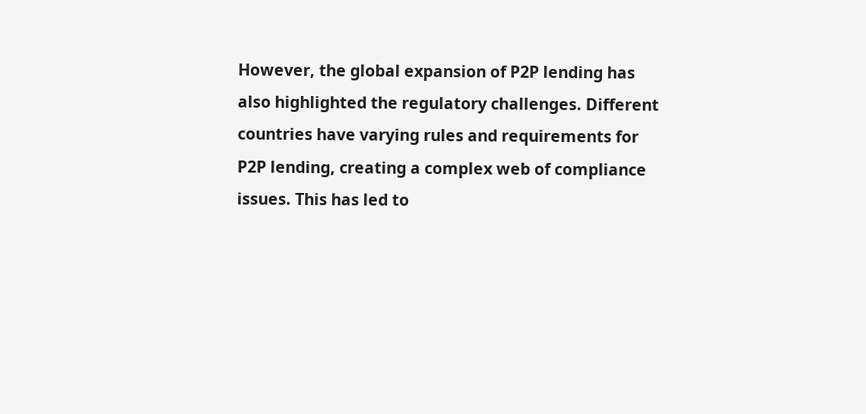However, the global expansion of P2P lending has also highlighted the regulatory challenges. Different countries have varying rules and requirements for P2P lending, creating a complex web of compliance issues. This has led to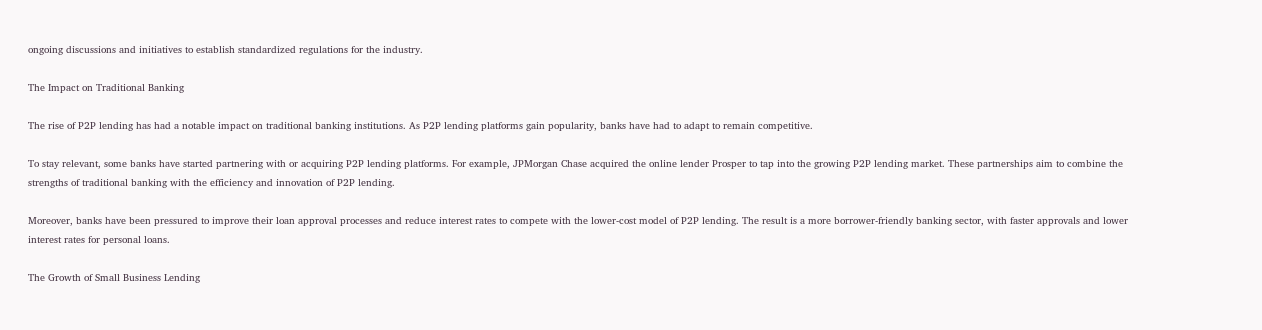ongoing discussions and initiatives to establish standardized regulations for the industry.

The Impact on Traditional Banking

The rise of P2P lending has had a notable impact on traditional banking institutions. As P2P lending platforms gain popularity, banks have had to adapt to remain competitive.

To stay relevant, some banks have started partnering with or acquiring P2P lending platforms. For example, JPMorgan Chase acquired the online lender Prosper to tap into the growing P2P lending market. These partnerships aim to combine the strengths of traditional banking with the efficiency and innovation of P2P lending.

Moreover, banks have been pressured to improve their loan approval processes and reduce interest rates to compete with the lower-cost model of P2P lending. The result is a more borrower-friendly banking sector, with faster approvals and lower interest rates for personal loans.

The Growth of Small Business Lending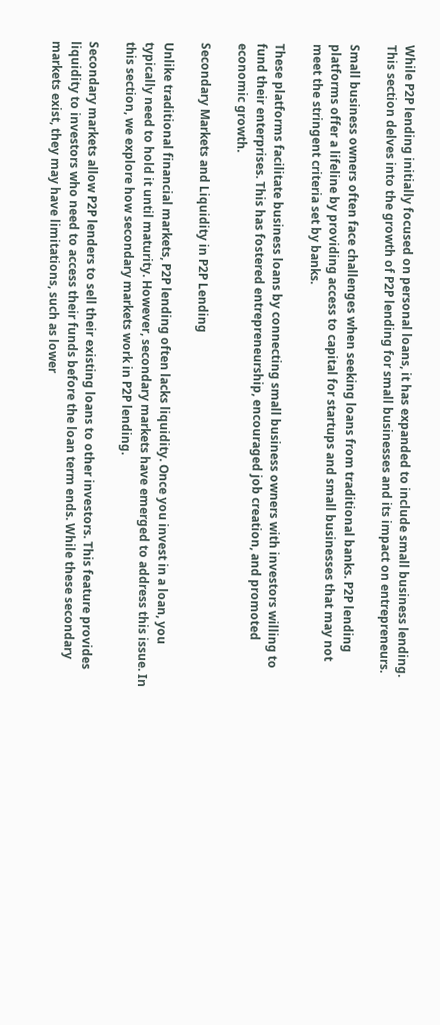While P2P lending initially focused on personal loans, it has expanded to include small business lending. This section delves into the growth of P2P lending for small businesses and its impact on entrepreneurs.

Small business owners often face challenges when seeking loans from traditional banks. P2P lending platforms offer a lifeline by providing access to capital for startups and small businesses that may not meet the stringent criteria set by banks.

These platforms facilitate business loans by connecting small business owners with investors willing to fund their enterprises. This has fostered entrepreneurship, encouraged job creation, and promoted economic growth.

Secondary Markets and Liquidity in P2P Lending

Unlike traditional financial markets, P2P lending often lacks liquidity. Once you invest in a loan, you typically need to hold it until maturity. However, secondary markets have emerged to address this issue. In this section, we explore how secondary markets work in P2P lending.

Secondary markets allow P2P lenders to sell their existing loans to other investors. This feature provides liquidity to investors who need to access their funds before the loan term ends. While these secondary markets exist, they may have limitations, such as lower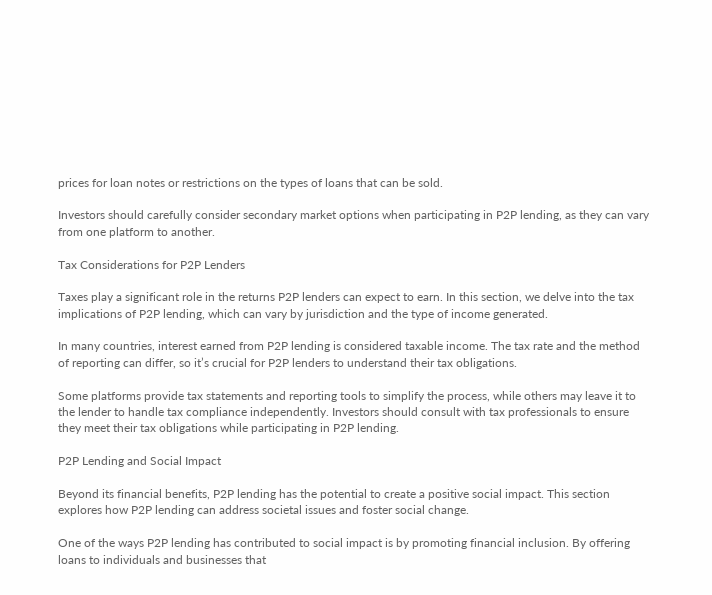prices for loan notes or restrictions on the types of loans that can be sold.

Investors should carefully consider secondary market options when participating in P2P lending, as they can vary from one platform to another.

Tax Considerations for P2P Lenders

Taxes play a significant role in the returns P2P lenders can expect to earn. In this section, we delve into the tax implications of P2P lending, which can vary by jurisdiction and the type of income generated.

In many countries, interest earned from P2P lending is considered taxable income. The tax rate and the method of reporting can differ, so it’s crucial for P2P lenders to understand their tax obligations.

Some platforms provide tax statements and reporting tools to simplify the process, while others may leave it to the lender to handle tax compliance independently. Investors should consult with tax professionals to ensure they meet their tax obligations while participating in P2P lending.

P2P Lending and Social Impact

Beyond its financial benefits, P2P lending has the potential to create a positive social impact. This section explores how P2P lending can address societal issues and foster social change.

One of the ways P2P lending has contributed to social impact is by promoting financial inclusion. By offering loans to individuals and businesses that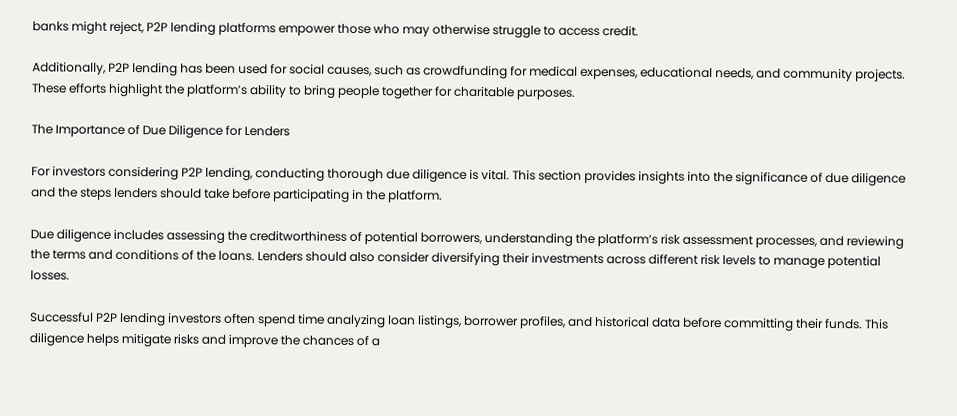banks might reject, P2P lending platforms empower those who may otherwise struggle to access credit.

Additionally, P2P lending has been used for social causes, such as crowdfunding for medical expenses, educational needs, and community projects. These efforts highlight the platform’s ability to bring people together for charitable purposes.

The Importance of Due Diligence for Lenders

For investors considering P2P lending, conducting thorough due diligence is vital. This section provides insights into the significance of due diligence and the steps lenders should take before participating in the platform.

Due diligence includes assessing the creditworthiness of potential borrowers, understanding the platform’s risk assessment processes, and reviewing the terms and conditions of the loans. Lenders should also consider diversifying their investments across different risk levels to manage potential losses.

Successful P2P lending investors often spend time analyzing loan listings, borrower profiles, and historical data before committing their funds. This diligence helps mitigate risks and improve the chances of a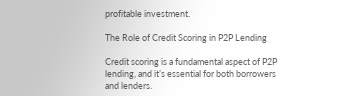profitable investment.

The Role of Credit Scoring in P2P Lending

Credit scoring is a fundamental aspect of P2P lending, and it’s essential for both borrowers and lenders.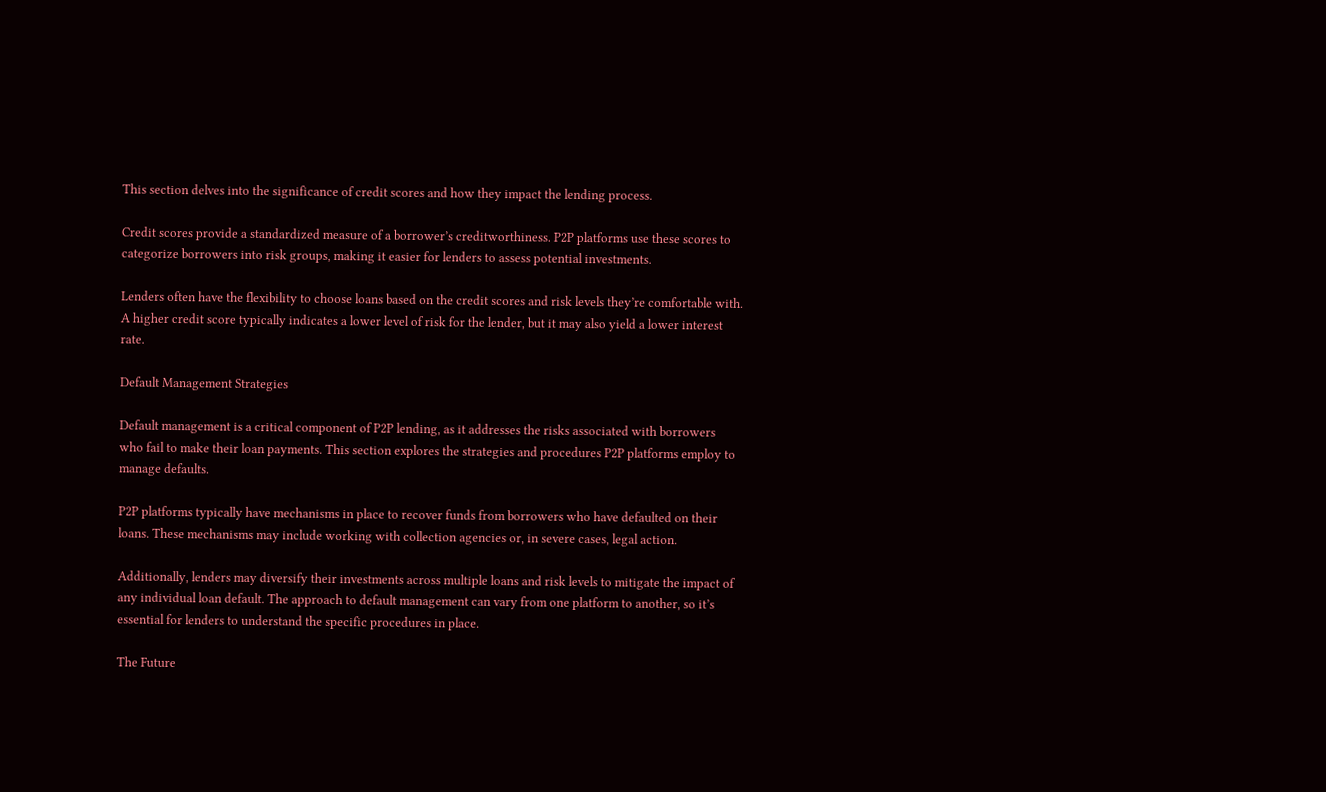This section delves into the significance of credit scores and how they impact the lending process.

Credit scores provide a standardized measure of a borrower’s creditworthiness. P2P platforms use these scores to categorize borrowers into risk groups, making it easier for lenders to assess potential investments.

Lenders often have the flexibility to choose loans based on the credit scores and risk levels they’re comfortable with. A higher credit score typically indicates a lower level of risk for the lender, but it may also yield a lower interest rate.

Default Management Strategies

Default management is a critical component of P2P lending, as it addresses the risks associated with borrowers who fail to make their loan payments. This section explores the strategies and procedures P2P platforms employ to manage defaults.

P2P platforms typically have mechanisms in place to recover funds from borrowers who have defaulted on their loans. These mechanisms may include working with collection agencies or, in severe cases, legal action.

Additionally, lenders may diversify their investments across multiple loans and risk levels to mitigate the impact of any individual loan default. The approach to default management can vary from one platform to another, so it’s essential for lenders to understand the specific procedures in place.

The Future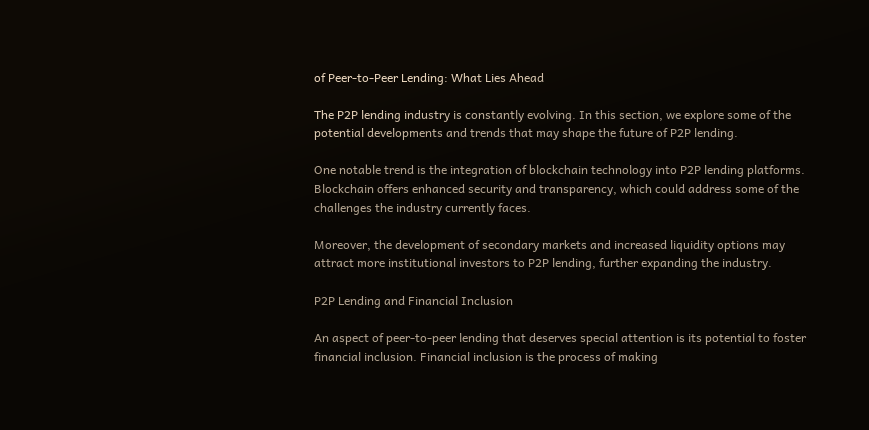of Peer-to-Peer Lending: What Lies Ahead

The P2P lending industry is constantly evolving. In this section, we explore some of the potential developments and trends that may shape the future of P2P lending.

One notable trend is the integration of blockchain technology into P2P lending platforms. Blockchain offers enhanced security and transparency, which could address some of the challenges the industry currently faces.

Moreover, the development of secondary markets and increased liquidity options may attract more institutional investors to P2P lending, further expanding the industry.

P2P Lending and Financial Inclusion

An aspect of peer-to-peer lending that deserves special attention is its potential to foster financial inclusion. Financial inclusion is the process of making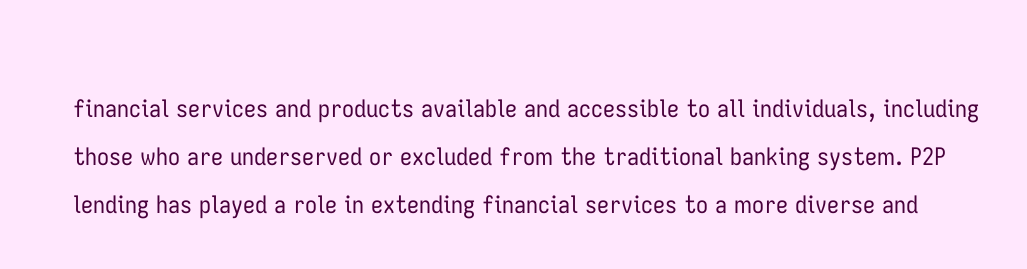financial services and products available and accessible to all individuals, including those who are underserved or excluded from the traditional banking system. P2P lending has played a role in extending financial services to a more diverse and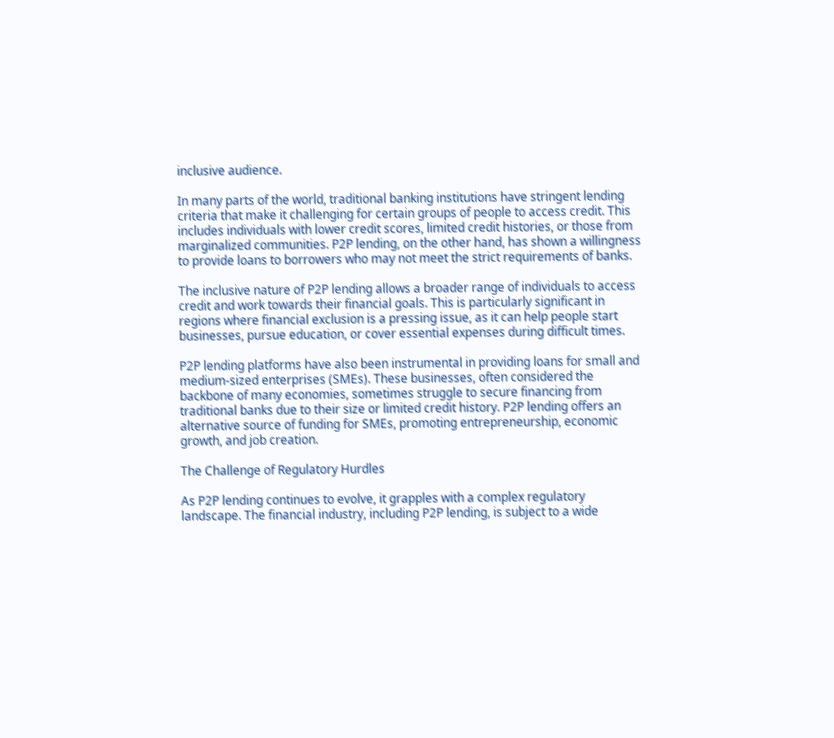inclusive audience.

In many parts of the world, traditional banking institutions have stringent lending criteria that make it challenging for certain groups of people to access credit. This includes individuals with lower credit scores, limited credit histories, or those from marginalized communities. P2P lending, on the other hand, has shown a willingness to provide loans to borrowers who may not meet the strict requirements of banks.

The inclusive nature of P2P lending allows a broader range of individuals to access credit and work towards their financial goals. This is particularly significant in regions where financial exclusion is a pressing issue, as it can help people start businesses, pursue education, or cover essential expenses during difficult times.

P2P lending platforms have also been instrumental in providing loans for small and medium-sized enterprises (SMEs). These businesses, often considered the backbone of many economies, sometimes struggle to secure financing from traditional banks due to their size or limited credit history. P2P lending offers an alternative source of funding for SMEs, promoting entrepreneurship, economic growth, and job creation.

The Challenge of Regulatory Hurdles

As P2P lending continues to evolve, it grapples with a complex regulatory landscape. The financial industry, including P2P lending, is subject to a wide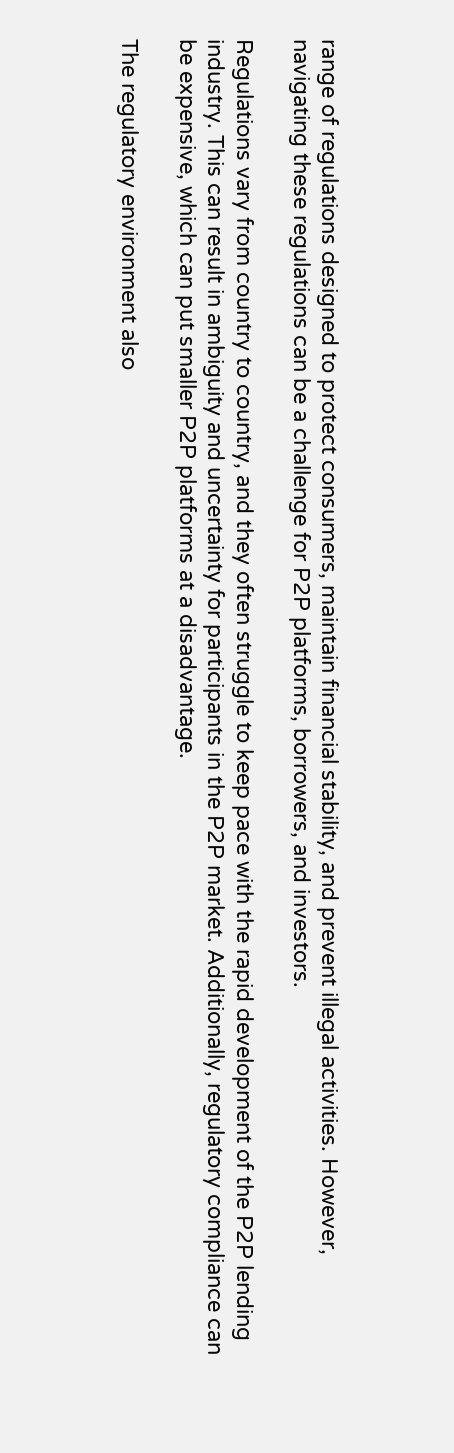range of regulations designed to protect consumers, maintain financial stability, and prevent illegal activities. However, navigating these regulations can be a challenge for P2P platforms, borrowers, and investors.

Regulations vary from country to country, and they often struggle to keep pace with the rapid development of the P2P lending industry. This can result in ambiguity and uncertainty for participants in the P2P market. Additionally, regulatory compliance can be expensive, which can put smaller P2P platforms at a disadvantage.

The regulatory environment also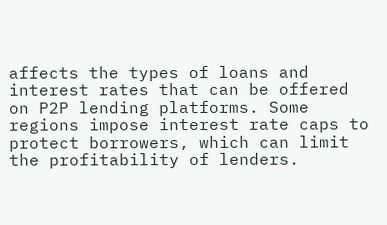affects the types of loans and interest rates that can be offered on P2P lending platforms. Some regions impose interest rate caps to protect borrowers, which can limit the profitability of lenders.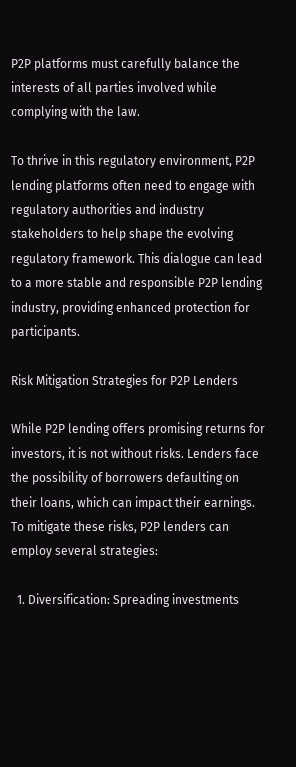P2P platforms must carefully balance the interests of all parties involved while complying with the law.

To thrive in this regulatory environment, P2P lending platforms often need to engage with regulatory authorities and industry stakeholders to help shape the evolving regulatory framework. This dialogue can lead to a more stable and responsible P2P lending industry, providing enhanced protection for participants.

Risk Mitigation Strategies for P2P Lenders

While P2P lending offers promising returns for investors, it is not without risks. Lenders face the possibility of borrowers defaulting on their loans, which can impact their earnings. To mitigate these risks, P2P lenders can employ several strategies:

  1. Diversification: Spreading investments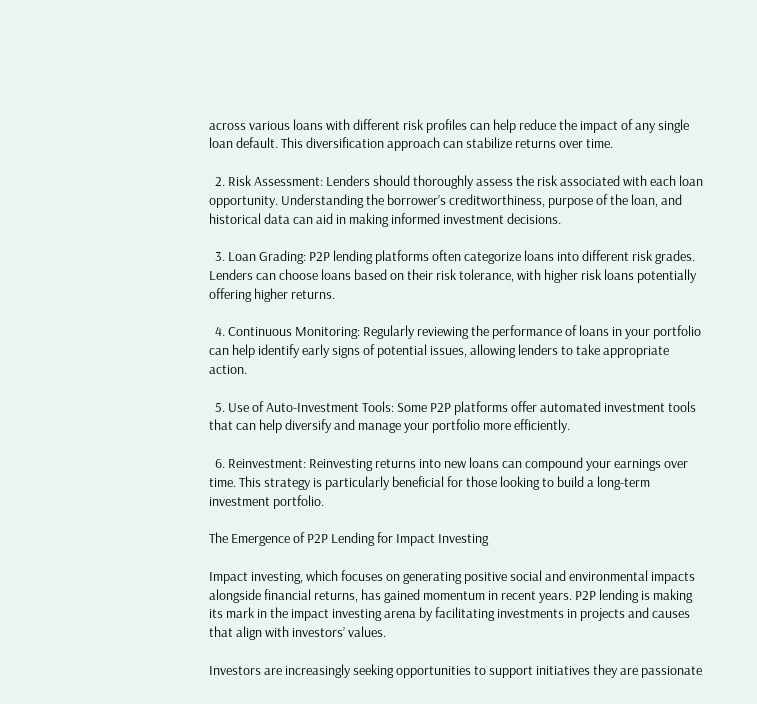across various loans with different risk profiles can help reduce the impact of any single loan default. This diversification approach can stabilize returns over time.

  2. Risk Assessment: Lenders should thoroughly assess the risk associated with each loan opportunity. Understanding the borrower’s creditworthiness, purpose of the loan, and historical data can aid in making informed investment decisions.

  3. Loan Grading: P2P lending platforms often categorize loans into different risk grades. Lenders can choose loans based on their risk tolerance, with higher risk loans potentially offering higher returns.

  4. Continuous Monitoring: Regularly reviewing the performance of loans in your portfolio can help identify early signs of potential issues, allowing lenders to take appropriate action.

  5. Use of Auto-Investment Tools: Some P2P platforms offer automated investment tools that can help diversify and manage your portfolio more efficiently.

  6. Reinvestment: Reinvesting returns into new loans can compound your earnings over time. This strategy is particularly beneficial for those looking to build a long-term investment portfolio.

The Emergence of P2P Lending for Impact Investing

Impact investing, which focuses on generating positive social and environmental impacts alongside financial returns, has gained momentum in recent years. P2P lending is making its mark in the impact investing arena by facilitating investments in projects and causes that align with investors’ values.

Investors are increasingly seeking opportunities to support initiatives they are passionate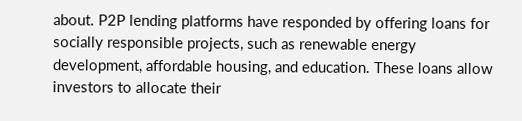about. P2P lending platforms have responded by offering loans for socially responsible projects, such as renewable energy development, affordable housing, and education. These loans allow investors to allocate their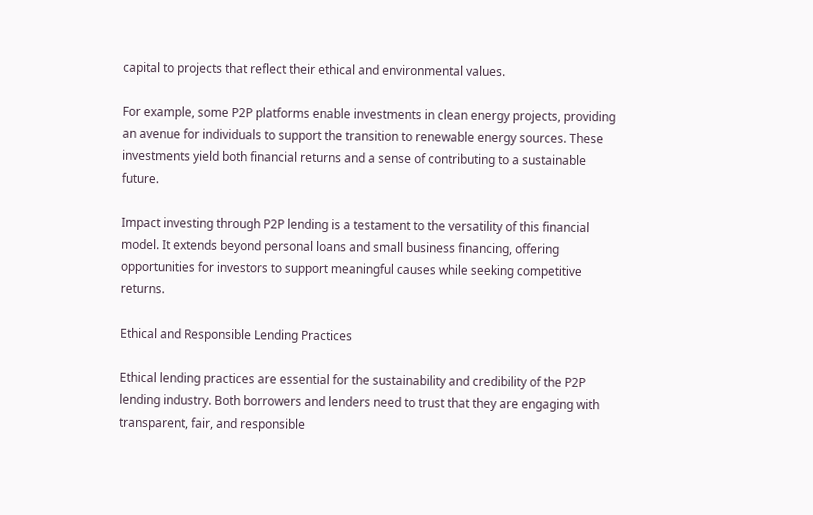capital to projects that reflect their ethical and environmental values.

For example, some P2P platforms enable investments in clean energy projects, providing an avenue for individuals to support the transition to renewable energy sources. These investments yield both financial returns and a sense of contributing to a sustainable future.

Impact investing through P2P lending is a testament to the versatility of this financial model. It extends beyond personal loans and small business financing, offering opportunities for investors to support meaningful causes while seeking competitive returns.

Ethical and Responsible Lending Practices

Ethical lending practices are essential for the sustainability and credibility of the P2P lending industry. Both borrowers and lenders need to trust that they are engaging with transparent, fair, and responsible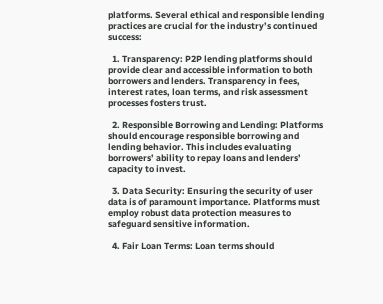platforms. Several ethical and responsible lending practices are crucial for the industry’s continued success:

  1. Transparency: P2P lending platforms should provide clear and accessible information to both borrowers and lenders. Transparency in fees, interest rates, loan terms, and risk assessment processes fosters trust.

  2. Responsible Borrowing and Lending: Platforms should encourage responsible borrowing and lending behavior. This includes evaluating borrowers’ ability to repay loans and lenders’ capacity to invest.

  3. Data Security: Ensuring the security of user data is of paramount importance. Platforms must employ robust data protection measures to safeguard sensitive information.

  4. Fair Loan Terms: Loan terms should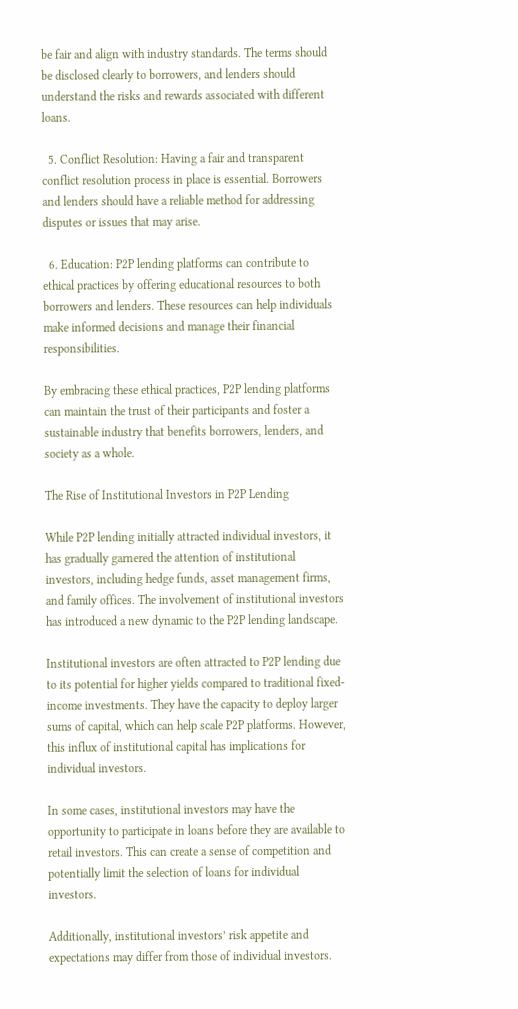be fair and align with industry standards. The terms should be disclosed clearly to borrowers, and lenders should understand the risks and rewards associated with different loans.

  5. Conflict Resolution: Having a fair and transparent conflict resolution process in place is essential. Borrowers and lenders should have a reliable method for addressing disputes or issues that may arise.

  6. Education: P2P lending platforms can contribute to ethical practices by offering educational resources to both borrowers and lenders. These resources can help individuals make informed decisions and manage their financial responsibilities.

By embracing these ethical practices, P2P lending platforms can maintain the trust of their participants and foster a sustainable industry that benefits borrowers, lenders, and society as a whole.

The Rise of Institutional Investors in P2P Lending

While P2P lending initially attracted individual investors, it has gradually garnered the attention of institutional investors, including hedge funds, asset management firms, and family offices. The involvement of institutional investors has introduced a new dynamic to the P2P lending landscape.

Institutional investors are often attracted to P2P lending due to its potential for higher yields compared to traditional fixed-income investments. They have the capacity to deploy larger sums of capital, which can help scale P2P platforms. However, this influx of institutional capital has implications for individual investors.

In some cases, institutional investors may have the opportunity to participate in loans before they are available to retail investors. This can create a sense of competition and potentially limit the selection of loans for individual investors.

Additionally, institutional investors’ risk appetite and expectations may differ from those of individual investors.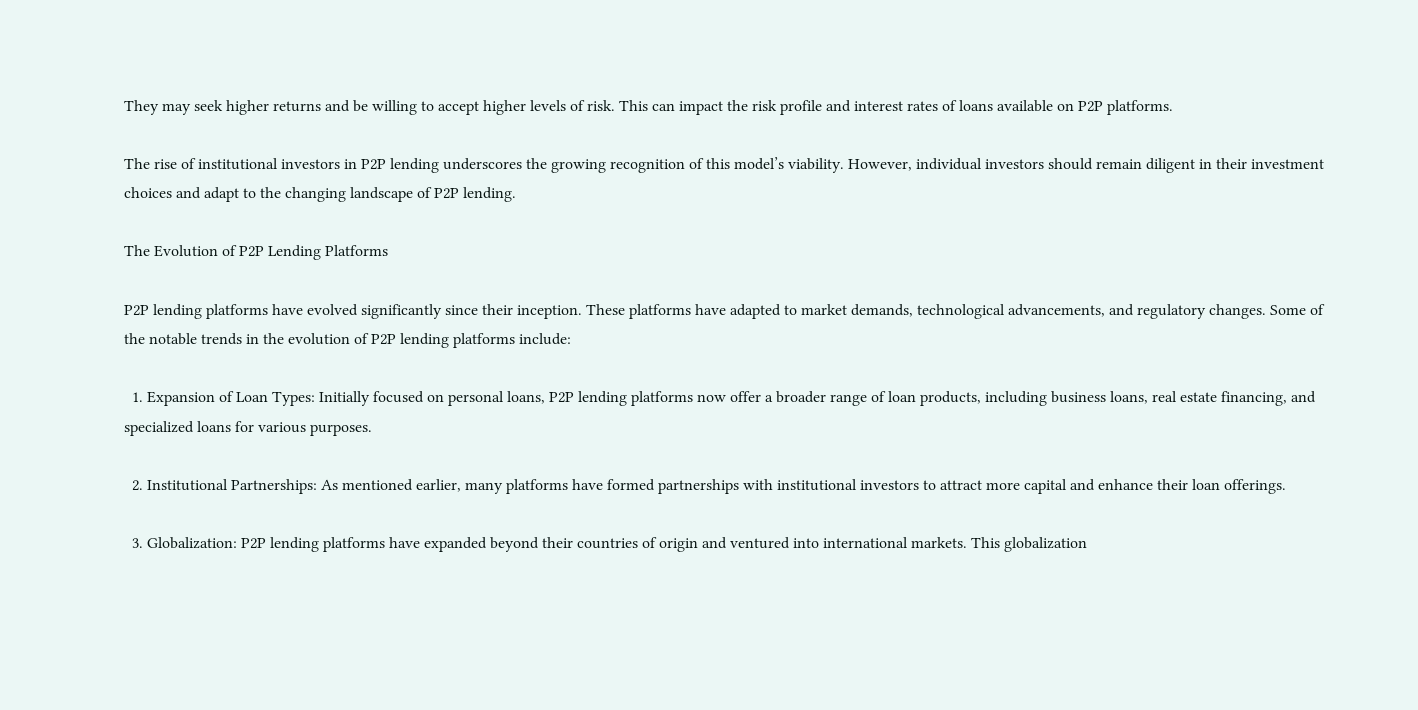They may seek higher returns and be willing to accept higher levels of risk. This can impact the risk profile and interest rates of loans available on P2P platforms.

The rise of institutional investors in P2P lending underscores the growing recognition of this model’s viability. However, individual investors should remain diligent in their investment choices and adapt to the changing landscape of P2P lending.

The Evolution of P2P Lending Platforms

P2P lending platforms have evolved significantly since their inception. These platforms have adapted to market demands, technological advancements, and regulatory changes. Some of the notable trends in the evolution of P2P lending platforms include:

  1. Expansion of Loan Types: Initially focused on personal loans, P2P lending platforms now offer a broader range of loan products, including business loans, real estate financing, and specialized loans for various purposes.

  2. Institutional Partnerships: As mentioned earlier, many platforms have formed partnerships with institutional investors to attract more capital and enhance their loan offerings.

  3. Globalization: P2P lending platforms have expanded beyond their countries of origin and ventured into international markets. This globalization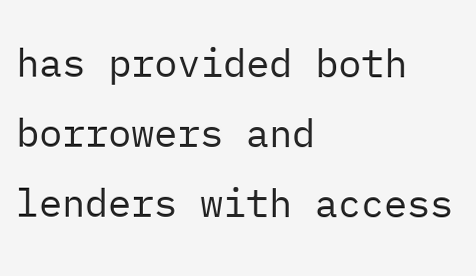has provided both borrowers and lenders with access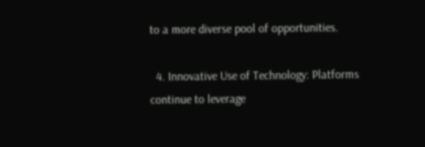to a more diverse pool of opportunities.

  4. Innovative Use of Technology: Platforms continue to leverage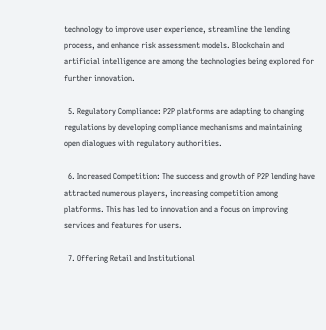technology to improve user experience, streamline the lending process, and enhance risk assessment models. Blockchain and artificial intelligence are among the technologies being explored for further innovation.

  5. Regulatory Compliance: P2P platforms are adapting to changing regulations by developing compliance mechanisms and maintaining open dialogues with regulatory authorities.

  6. Increased Competition: The success and growth of P2P lending have attracted numerous players, increasing competition among platforms. This has led to innovation and a focus on improving services and features for users.

  7. Offering Retail and Institutional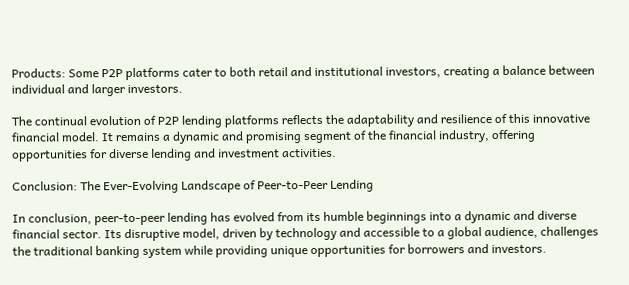Products: Some P2P platforms cater to both retail and institutional investors, creating a balance between individual and larger investors.

The continual evolution of P2P lending platforms reflects the adaptability and resilience of this innovative financial model. It remains a dynamic and promising segment of the financial industry, offering opportunities for diverse lending and investment activities.

Conclusion: The Ever-Evolving Landscape of Peer-to-Peer Lending

In conclusion, peer-to-peer lending has evolved from its humble beginnings into a dynamic and diverse financial sector. Its disruptive model, driven by technology and accessible to a global audience, challenges the traditional banking system while providing unique opportunities for borrowers and investors.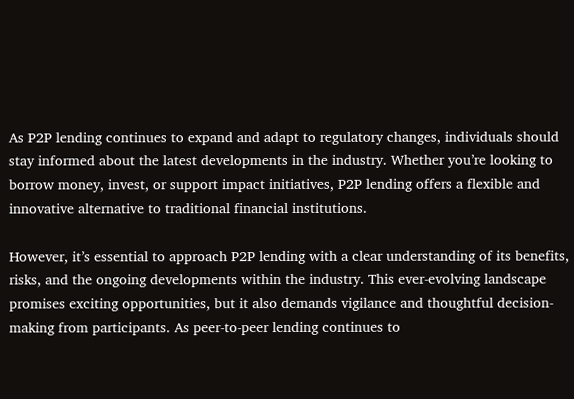As P2P lending continues to expand and adapt to regulatory changes, individuals should stay informed about the latest developments in the industry. Whether you’re looking to borrow money, invest, or support impact initiatives, P2P lending offers a flexible and innovative alternative to traditional financial institutions.

However, it’s essential to approach P2P lending with a clear understanding of its benefits, risks, and the ongoing developments within the industry. This ever-evolving landscape promises exciting opportunities, but it also demands vigilance and thoughtful decision-making from participants. As peer-to-peer lending continues to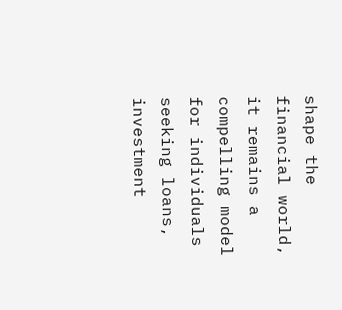shape the financial world, it remains a compelling model for individuals seeking loans, investment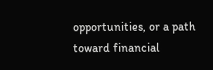opportunities, or a path toward financial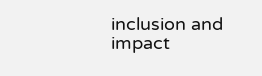inclusion and impact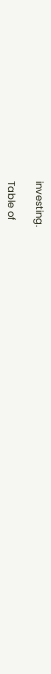investing.

Table of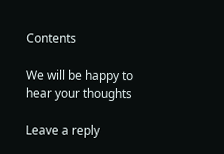Contents

We will be happy to hear your thoughts

Leave a reply